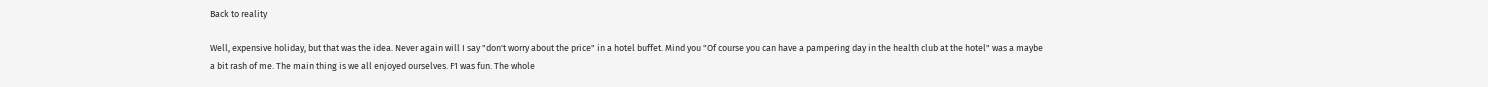Back to reality

Well, expensive holiday, but that was the idea. Never again will I say "don't worry about the price" in a hotel buffet. Mind you "Of course you can have a pampering day in the health club at the hotel" was a maybe a bit rash of me. The main thing is we all enjoyed ourselves. F1 was fun. The whole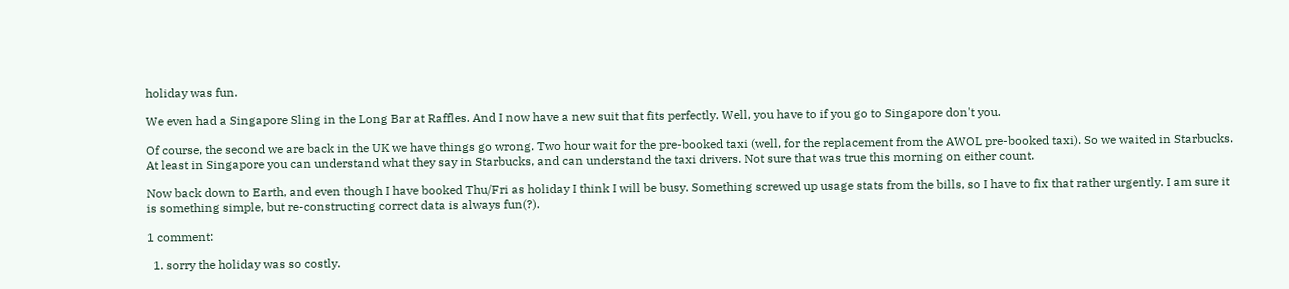holiday was fun.

We even had a Singapore Sling in the Long Bar at Raffles. And I now have a new suit that fits perfectly. Well, you have to if you go to Singapore don't you.

Of course, the second we are back in the UK we have things go wrong. Two hour wait for the pre-booked taxi (well, for the replacement from the AWOL pre-booked taxi). So we waited in Starbucks. At least in Singapore you can understand what they say in Starbucks, and can understand the taxi drivers. Not sure that was true this morning on either count.

Now back down to Earth, and even though I have booked Thu/Fri as holiday I think I will be busy. Something screwed up usage stats from the bills, so I have to fix that rather urgently. I am sure it is something simple, but re-constructing correct data is always fun(?).

1 comment:

  1. sorry the holiday was so costly.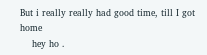But i really really had good time, till I got home
    hey ho .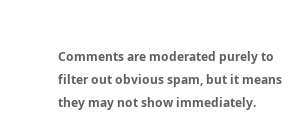Comments are moderated purely to filter out obvious spam, but it means they may not show immediately.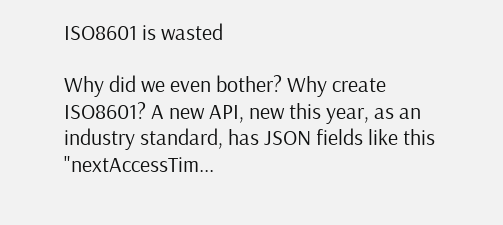ISO8601 is wasted

Why did we even bother? Why create ISO8601? A new API, new this year, as an industry standard, has JSON fields like this "nextAccessTim...